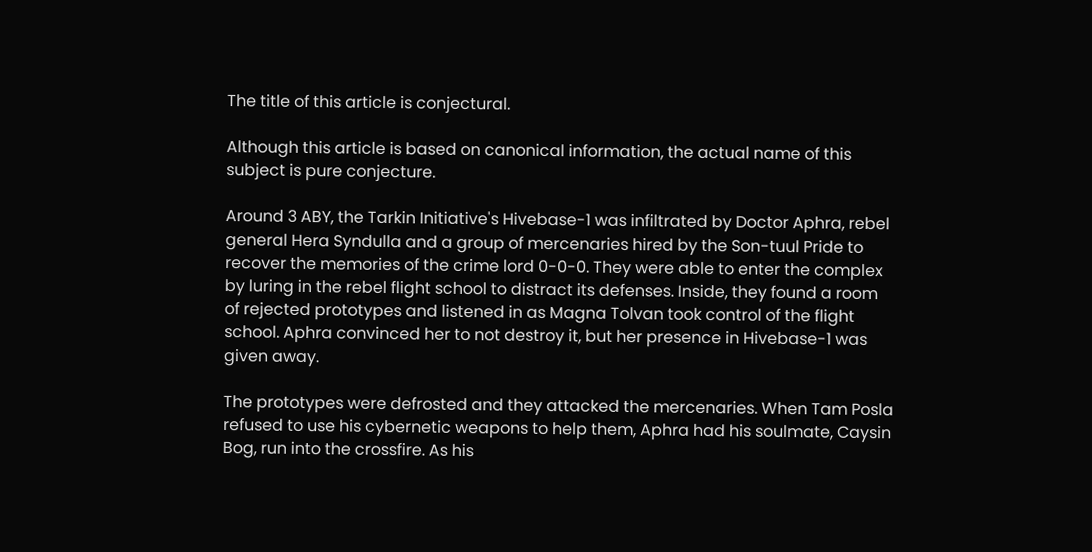The title of this article is conjectural.

Although this article is based on canonical information, the actual name of this subject is pure conjecture.

Around 3 ABY, the Tarkin Initiative's Hivebase-1 was infiltrated by Doctor Aphra, rebel general Hera Syndulla and a group of mercenaries hired by the Son-tuul Pride to recover the memories of the crime lord 0-0-0. They were able to enter the complex by luring in the rebel flight school to distract its defenses. Inside, they found a room of rejected prototypes and listened in as Magna Tolvan took control of the flight school. Aphra convinced her to not destroy it, but her presence in Hivebase-1 was given away.

The prototypes were defrosted and they attacked the mercenaries. When Tam Posla refused to use his cybernetic weapons to help them, Aphra had his soulmate, Caysin Bog, run into the crossfire. As his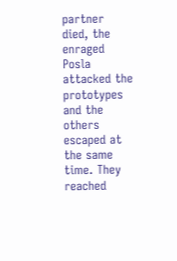partner died, the enraged Posla attacked the prototypes and the others escaped at the same time. They reached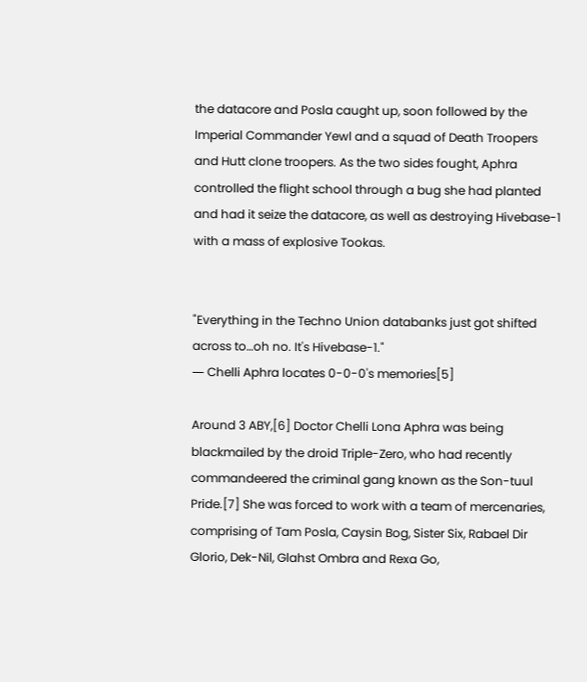the datacore and Posla caught up, soon followed by the Imperial Commander Yewl and a squad of Death Troopers and Hutt clone troopers. As the two sides fought, Aphra controlled the flight school through a bug she had planted and had it seize the datacore, as well as destroying Hivebase-1 with a mass of explosive Tookas.


"Everything in the Techno Union databanks just got shifted across to…oh no. It's Hivebase-1."
― Chelli Aphra locates 0-0-0's memories[5]

Around 3 ABY,[6] Doctor Chelli Lona Aphra was being blackmailed by the droid Triple-Zero, who had recently commandeered the criminal gang known as the Son-tuul Pride.[7] She was forced to work with a team of mercenaries, comprising of Tam Posla, Caysin Bog, Sister Six, Rabael Dir Glorio, Dek-Nil, Glahst Ombra and Rexa Go,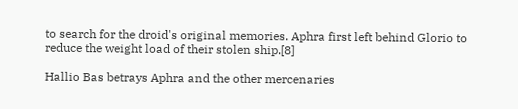to search for the droid's original memories. Aphra first left behind Glorio to reduce the weight load of their stolen ship.[8]

Hallio Bas betrays Aphra and the other mercenaries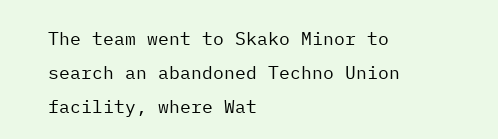The team went to Skako Minor to search an abandoned Techno Union facility, where Wat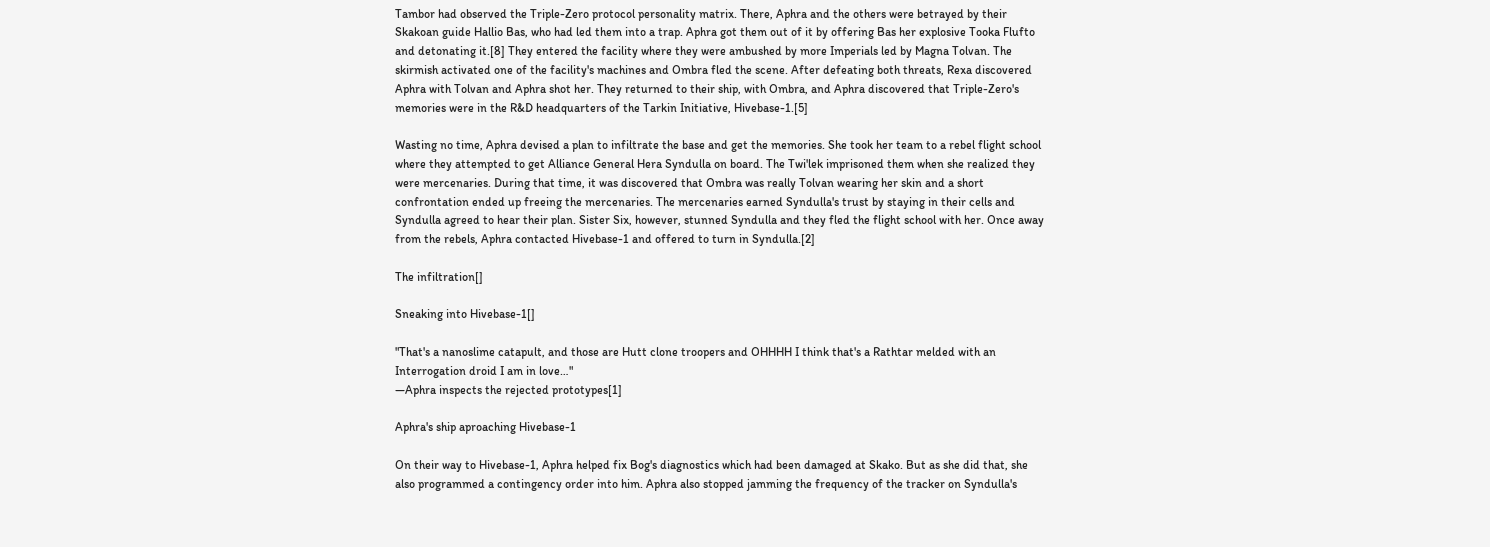Tambor had observed the Triple-Zero protocol personality matrix. There, Aphra and the others were betrayed by their Skakoan guide Hallio Bas, who had led them into a trap. Aphra got them out of it by offering Bas her explosive Tooka Flufto and detonating it.[8] They entered the facility where they were ambushed by more Imperials led by Magna Tolvan. The skirmish activated one of the facility's machines and Ombra fled the scene. After defeating both threats, Rexa discovered Aphra with Tolvan and Aphra shot her. They returned to their ship, with Ombra, and Aphra discovered that Triple-Zero's memories were in the R&D headquarters of the Tarkin Initiative, Hivebase-1.[5]

Wasting no time, Aphra devised a plan to infiltrate the base and get the memories. She took her team to a rebel flight school where they attempted to get Alliance General Hera Syndulla on board. The Twi'lek imprisoned them when she realized they were mercenaries. During that time, it was discovered that Ombra was really Tolvan wearing her skin and a short confrontation ended up freeing the mercenaries. The mercenaries earned Syndulla's trust by staying in their cells and Syndulla agreed to hear their plan. Sister Six, however, stunned Syndulla and they fled the flight school with her. Once away from the rebels, Aphra contacted Hivebase-1 and offered to turn in Syndulla.[2]

The infiltration[]

Sneaking into Hivebase-1[]

"That's a nanoslime catapult, and those are Hutt clone troopers and OHHHH I think that's a Rathtar melded with an Interrogation droid I am in love…"
―Aphra inspects the rejected prototypes[1]

Aphra's ship aproaching Hivebase-1

On their way to Hivebase-1, Aphra helped fix Bog's diagnostics which had been damaged at Skako. But as she did that, she also programmed a contingency order into him. Aphra also stopped jamming the frequency of the tracker on Syndulla's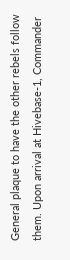General plaque to have the other rebels follow them. Upon arrival at Hivebase-1, Commander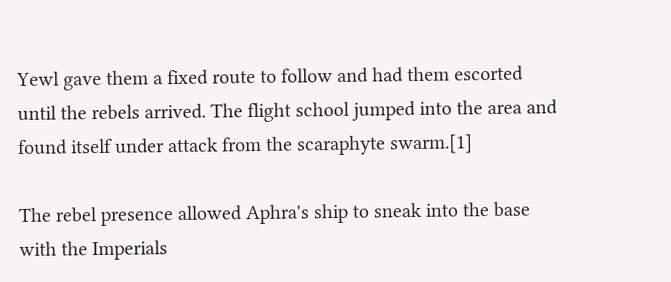Yewl gave them a fixed route to follow and had them escorted until the rebels arrived. The flight school jumped into the area and found itself under attack from the scaraphyte swarm.[1]

The rebel presence allowed Aphra's ship to sneak into the base with the Imperials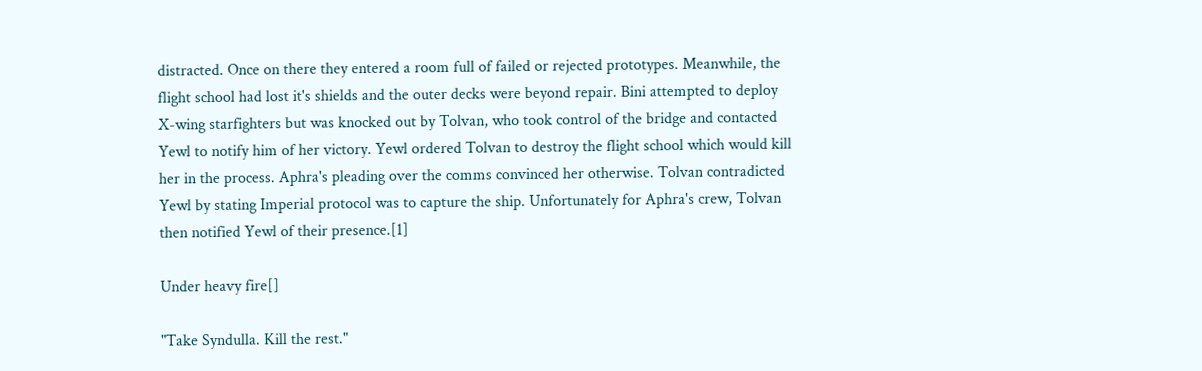distracted. Once on there they entered a room full of failed or rejected prototypes. Meanwhile, the flight school had lost it's shields and the outer decks were beyond repair. Bini attempted to deploy X-wing starfighters but was knocked out by Tolvan, who took control of the bridge and contacted Yewl to notify him of her victory. Yewl ordered Tolvan to destroy the flight school which would kill her in the process. Aphra's pleading over the comms convinced her otherwise. Tolvan contradicted Yewl by stating Imperial protocol was to capture the ship. Unfortunately for Aphra's crew, Tolvan then notified Yewl of their presence.[1]

Under heavy fire[]

"Take Syndulla. Kill the rest."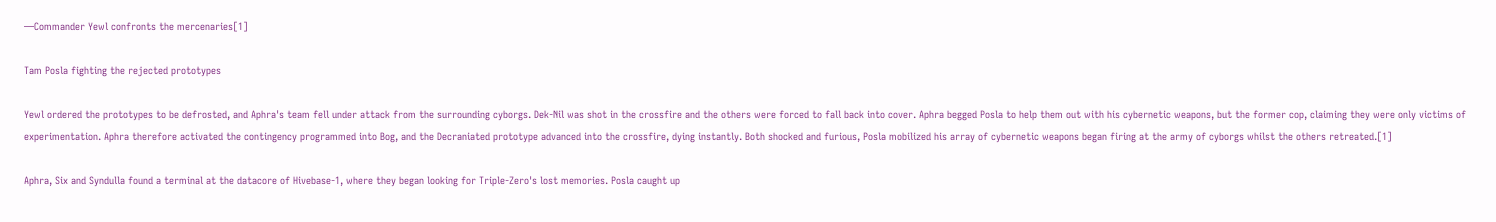―Commander Yewl confronts the mercenaries[1]

Tam Posla fighting the rejected prototypes

Yewl ordered the prototypes to be defrosted, and Aphra's team fell under attack from the surrounding cyborgs. Dek-Nil was shot in the crossfire and the others were forced to fall back into cover. Aphra begged Posla to help them out with his cybernetic weapons, but the former cop, claiming they were only victims of experimentation. Aphra therefore activated the contingency programmed into Bog, and the Decraniated prototype advanced into the crossfire, dying instantly. Both shocked and furious, Posla mobilized his array of cybernetic weapons began firing at the army of cyborgs whilst the others retreated.[1]

Aphra, Six and Syndulla found a terminal at the datacore of Hivebase-1, where they began looking for Triple-Zero's lost memories. Posla caught up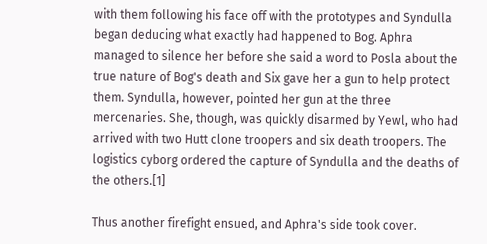with them following his face off with the prototypes and Syndulla began deducing what exactly had happened to Bog. Aphra managed to silence her before she said a word to Posla about the true nature of Bog's death and Six gave her a gun to help protect them. Syndulla, however, pointed her gun at the three mercenaries. She, though, was quickly disarmed by Yewl, who had arrived with two Hutt clone troopers and six death troopers. The logistics cyborg ordered the capture of Syndulla and the deaths of the others.[1]

Thus another firefight ensued, and Aphra's side took cover.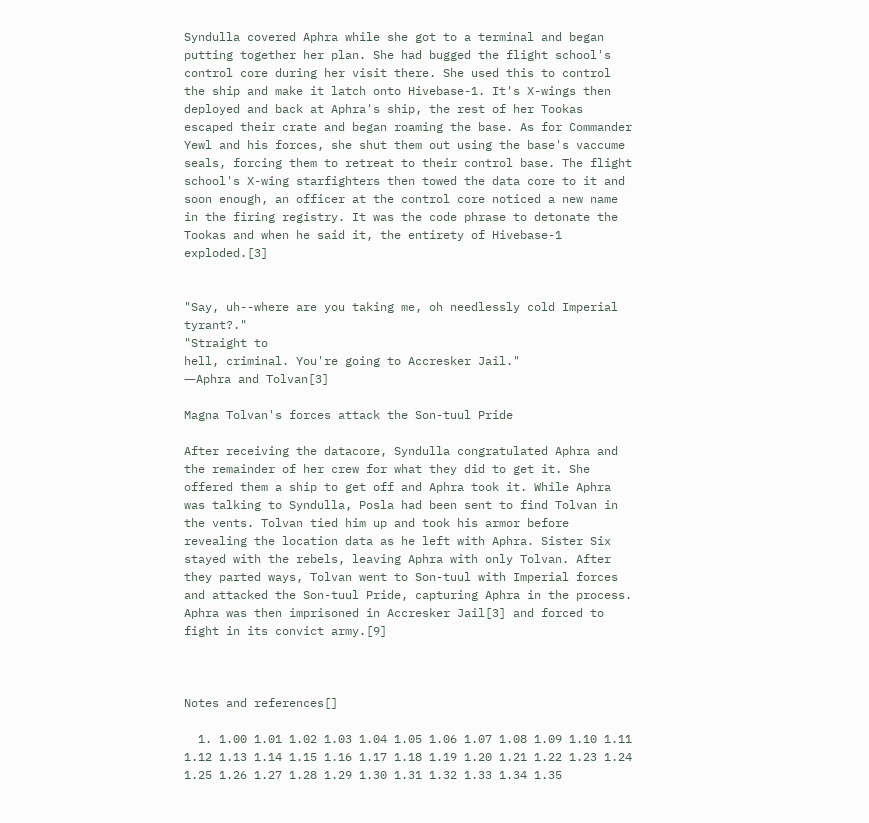Syndulla covered Aphra while she got to a terminal and began putting together her plan. She had bugged the flight school's control core during her visit there. She used this to control the ship and make it latch onto Hivebase-1. It's X-wings then deployed and back at Aphra's ship, the rest of her Tookas escaped their crate and began roaming the base. As for Commander Yewl and his forces, she shut them out using the base's vaccume seals, forcing them to retreat to their control base. The flight school's X-wing starfighters then towed the data core to it and soon enough, an officer at the control core noticed a new name in the firing registry. It was the code phrase to detonate the Tookas and when he said it, the entirety of Hivebase-1 exploded.[3]


"Say, uh--where are you taking me, oh needlessly cold Imperial tyrant?."
"Straight to
hell, criminal. You're going to Accresker Jail."
―Aphra and Tolvan[3]

Magna Tolvan's forces attack the Son-tuul Pride

After receiving the datacore, Syndulla congratulated Aphra and the remainder of her crew for what they did to get it. She offered them a ship to get off and Aphra took it. While Aphra was talking to Syndulla, Posla had been sent to find Tolvan in the vents. Tolvan tied him up and took his armor before revealing the location data as he left with Aphra. Sister Six stayed with the rebels, leaving Aphra with only Tolvan. After they parted ways, Tolvan went to Son-tuul with Imperial forces and attacked the Son-tuul Pride, capturing Aphra in the process. Aphra was then imprisoned in Accresker Jail[3] and forced to fight in its convict army.[9]



Notes and references[]

  1. 1.00 1.01 1.02 1.03 1.04 1.05 1.06 1.07 1.08 1.09 1.10 1.11 1.12 1.13 1.14 1.15 1.16 1.17 1.18 1.19 1.20 1.21 1.22 1.23 1.24 1.25 1.26 1.27 1.28 1.29 1.30 1.31 1.32 1.33 1.34 1.35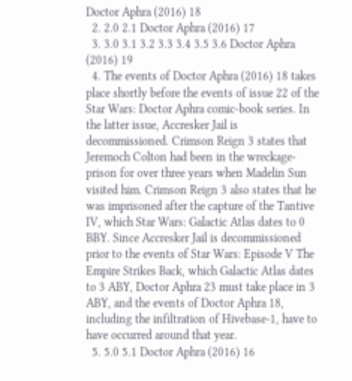Doctor Aphra (2016) 18
  2. 2.0 2.1 Doctor Aphra (2016) 17
  3. 3.0 3.1 3.2 3.3 3.4 3.5 3.6 Doctor Aphra (2016) 19
  4. The events of Doctor Aphra (2016) 18 takes place shortly before the events of issue 22 of the Star Wars: Doctor Aphra comic-book series. In the latter issue, Accresker Jail is decommissioned. Crimson Reign 3 states that Jeremoch Colton had been in the wreckage-prison for over three years when Madelin Sun visited him. Crimson Reign 3 also states that he was imprisoned after the capture of the Tantive IV, which Star Wars: Galactic Atlas dates to 0 BBY. Since Accresker Jail is decommissioned prior to the events of Star Wars: Episode V The Empire Strikes Back, which Galactic Atlas dates to 3 ABY, Doctor Aphra 23 must take place in 3 ABY, and the events of Doctor Aphra 18, including the infiltration of Hivebase-1, have to have occurred around that year.
  5. 5.0 5.1 Doctor Aphra (2016) 16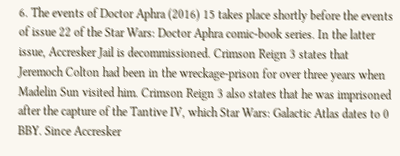6. The events of Doctor Aphra (2016) 15 takes place shortly before the events of issue 22 of the Star Wars: Doctor Aphra comic-book series. In the latter issue, Accresker Jail is decommissioned. Crimson Reign 3 states that Jeremoch Colton had been in the wreckage-prison for over three years when Madelin Sun visited him. Crimson Reign 3 also states that he was imprisoned after the capture of the Tantive IV, which Star Wars: Galactic Atlas dates to 0 BBY. Since Accresker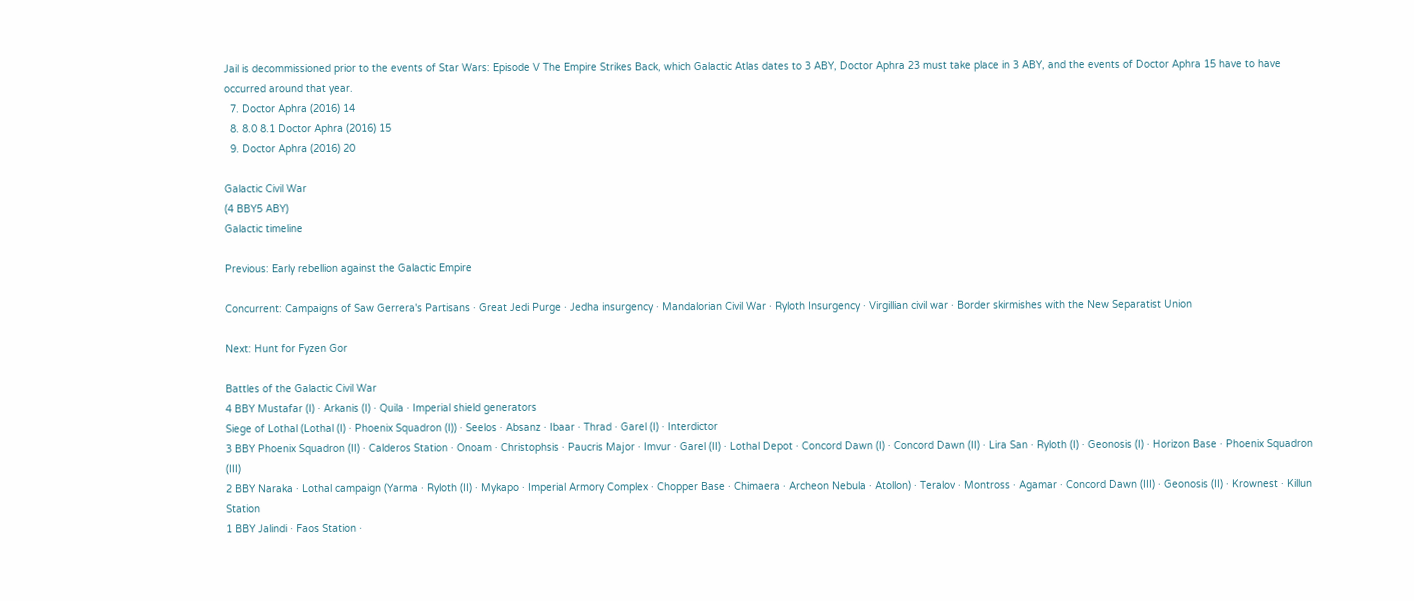Jail is decommissioned prior to the events of Star Wars: Episode V The Empire Strikes Back, which Galactic Atlas dates to 3 ABY, Doctor Aphra 23 must take place in 3 ABY, and the events of Doctor Aphra 15 have to have occurred around that year.
  7. Doctor Aphra (2016) 14
  8. 8.0 8.1 Doctor Aphra (2016) 15
  9. Doctor Aphra (2016) 20

Galactic Civil War
(4 BBY5 ABY)
Galactic timeline

Previous: Early rebellion against the Galactic Empire

Concurrent: Campaigns of Saw Gerrera's Partisans · Great Jedi Purge · Jedha insurgency · Mandalorian Civil War · Ryloth Insurgency · Virgillian civil war · Border skirmishes with the New Separatist Union

Next: Hunt for Fyzen Gor

Battles of the Galactic Civil War
4 BBY Mustafar (I) · Arkanis (I) · Quila · Imperial shield generators
Siege of Lothal (Lothal (I) · Phoenix Squadron (I)) · Seelos · Absanz · Ibaar · Thrad · Garel (I) · Interdictor
3 BBY Phoenix Squadron (II) · Calderos Station · Onoam · Christophsis · Paucris Major · Imvur · Garel (II) · Lothal Depot · Concord Dawn (I) · Concord Dawn (II) · Lira San · Ryloth (I) · Geonosis (I) · Horizon Base · Phoenix Squadron (III)
2 BBY Naraka · Lothal campaign (Yarma · Ryloth (II) · Mykapo · Imperial Armory Complex · Chopper Base · Chimaera · Archeon Nebula · Atollon) · Teralov · Montross · Agamar · Concord Dawn (III) · Geonosis (II) · Krownest · Killun Station
1 BBY Jalindi · Faos Station ·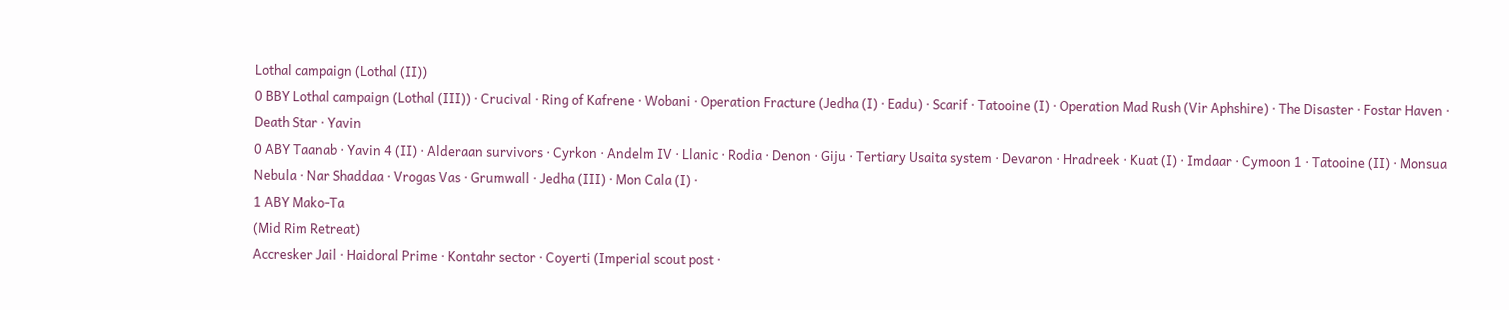Lothal campaign (Lothal (II))
0 BBY Lothal campaign (Lothal (III)) · Crucival · Ring of Kafrene · Wobani · Operation Fracture (Jedha (I) · Eadu) · Scarif · Tatooine (I) · Operation Mad Rush (Vir Aphshire) · The Disaster · Fostar Haven · Death Star · Yavin
0 ABY Taanab · Yavin 4 (II) · Alderaan survivors · Cyrkon · Andelm IV · Llanic · Rodia · Denon · Giju · Tertiary Usaita system · Devaron · Hradreek · Kuat (I) · Imdaar · Cymoon 1 · Tatooine (II) · Monsua Nebula · Nar Shaddaa · Vrogas Vas · Grumwall · Jedha (III) · Mon Cala (I) ·
1 ABY Mako-Ta
(Mid Rim Retreat)
Accresker Jail · Haidoral Prime · Kontahr sector · Coyerti (Imperial scout post ·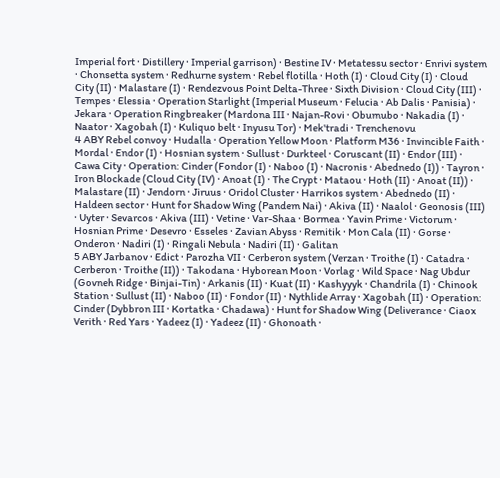Imperial fort · Distillery · Imperial garrison) · Bestine IV · Metatessu sector · Enrivi system · Chonsetta system · Redhurne system · Rebel flotilla · Hoth (I) · Cloud City (I) · Cloud City (II) · Malastare (I) · Rendezvous Point Delta-Three · Sixth Division · Cloud City (III) · Tempes · Elessia · Operation Starlight (Imperial Museum · Felucia · Ab Dalis · Panisia) · Jekara · Operation Ringbreaker (Mardona III · Najan-Rovi · Obumubo · Nakadia (I) · Naator · Xagobah (I) · Kuliquo belt · Inyusu Tor) · Mek'tradi · Trenchenovu
4 ABY Rebel convoy · Hudalla · Operation Yellow Moon · Platform M36 · Invincible Faith · Mordal · Endor (I) · Hosnian system · Sullust · Durkteel · Coruscant (II) · Endor (III) · Cawa City · Operation: Cinder (Fondor (I) · Naboo (I) · Nacronis · Abednedo (I)) · Tayron · Iron Blockade (Cloud City (IV) · Anoat (I) · The Crypt · Mataou · Hoth (II) · Anoat (II)) · Malastare (II) · Jendorn · Jiruus · Oridol Cluster · Harrikos system · Abednedo (II) · Haldeen sector · Hunt for Shadow Wing (Pandem Nai) · Akiva (II) · Naalol · Geonosis (III) · Uyter · Sevarcos · Akiva (III) · Vetine · Var-Shaa · Bormea · Yavin Prime · Victorum · Hosnian Prime · Desevro · Esseles · Zavian Abyss · Remitik · Mon Cala (II) · Gorse · Onderon · Nadiri (I) · Ringali Nebula · Nadiri (II) · Galitan
5 ABY Jarbanov · Edict · Parozha VII · Cerberon system (Verzan · Troithe (I) · Catadra · Cerberon · Troithe (II)) · Takodana · Hyborean Moon · Vorlag · Wild Space · Nag Ubdur (Govneh Ridge · Binjai-Tin) · Arkanis (II) · Kuat (II) · Kashyyyk · Chandrila (I) · Chinook Station · Sullust (II) · Naboo (II) · Fondor (II) · Nythlide Array · Xagobah (II) · Operation: Cinder (Dybbron III · Kortatka · Chadawa) · Hunt for Shadow Wing (Deliverance · Ciaox Verith · Red Yars · Yadeez (I) · Yadeez (II) · Ghonoath ·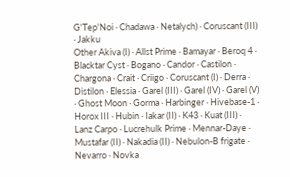G'Tep'Noi · Chadawa · Netalych) · Coruscant (III) · Jakku
Other Akiva (I) · Allst Prime · Bamayar · Beroq 4 · Blacktar Cyst · Bogano · Candor · Castilon · Chargona · Crait · Criigo · Coruscant (I) · Derra · Distilon · Elessia · Garel (III) · Garel (IV) · Garel (V) · Ghost Moon · Gorma · Harbinger · Hivebase-1 · Horox III · Hubin · Iakar (II) · K43 · Kuat (III) · Lanz Carpo · Lucrehulk Prime · Mennar-Daye · Mustafar (II) · Nakadia (II) · Nebulon-B frigate · Nevarro · Novka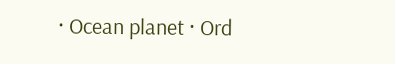· Ocean planet · Ord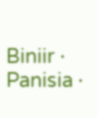Biniir · Panisia ·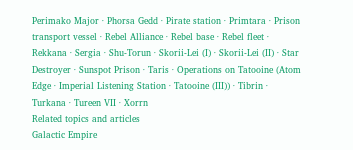Perimako Major · Phorsa Gedd · Pirate station · Primtara · Prison transport vessel · Rebel Alliance · Rebel base · Rebel fleet · Rekkana · Sergia · Shu-Torun · Skorii-Lei (I) · Skorii-Lei (II) · Star Destroyer · Sunspot Prison · Taris · Operations on Tatooine (Atom Edge · Imperial Listening Station · Tatooine (III)) · Tibrin · Turkana · Tureen VII · Xorrn
Related topics and articles
Galactic Empire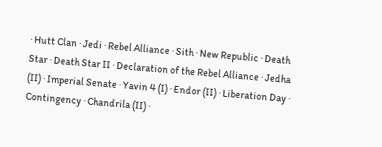· Hutt Clan · Jedi · Rebel Alliance · Sith · New Republic · Death Star · Death Star II · Declaration of the Rebel Alliance · Jedha (II) · Imperial Senate · Yavin 4 (I) · Endor (II) · Liberation Day · Contingency · Chandrila (II) ·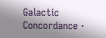Galactic Concordance ·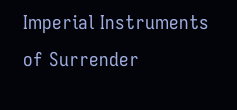Imperial Instruments of Surrender